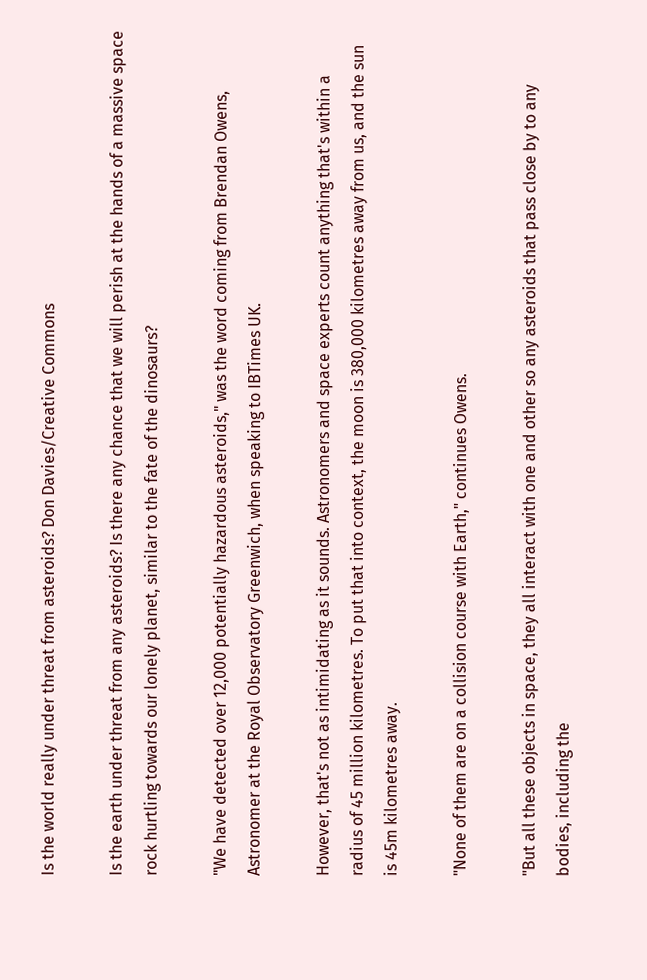Is the world really under threat from asteroids? Don Davies/Creative Commons

Is the earth under threat from any asteroids? Is there any chance that we will perish at the hands of a massive space rock hurtling towards our lonely planet, similar to the fate of the dinosaurs?

"We have detected over 12,000 potentially hazardous asteroids," was the word coming from Brendan Owens, Astronomer at the Royal Observatory Greenwich, when speaking to IBTimes UK.

However, that's not as intimidating as it sounds. Astronomers and space experts count anything that's within a radius of 45 million kilometres. To put that into context, the moon is 380,000 kilometres away from us, and the sun is 45m kilometres away.

"None of them are on a collision course with Earth," continues Owens.

"But all these objects in space, they all interact with one and other so any asteroids that pass close by to any bodies, including the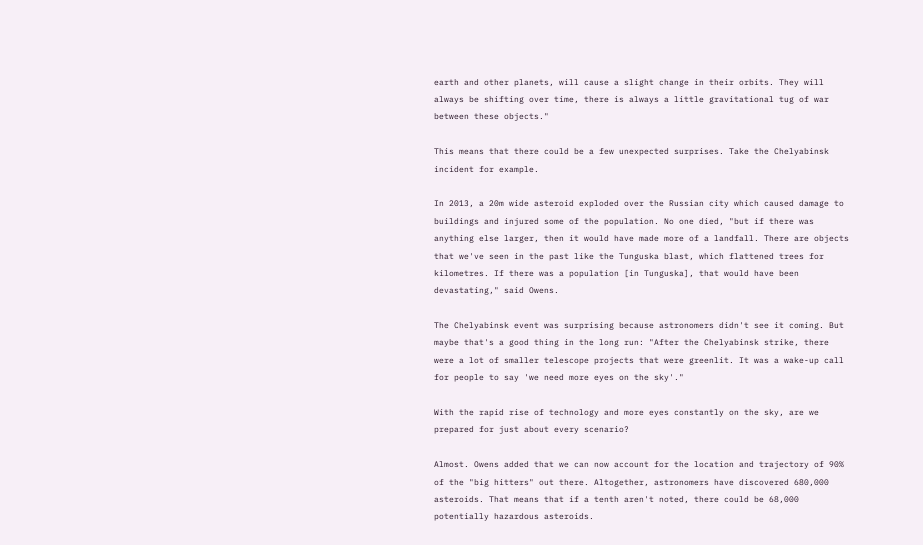earth and other planets, will cause a slight change in their orbits. They will always be shifting over time, there is always a little gravitational tug of war between these objects."

This means that there could be a few unexpected surprises. Take the Chelyabinsk incident for example.

In 2013, a 20m wide asteroid exploded over the Russian city which caused damage to buildings and injured some of the population. No one died, "but if there was anything else larger, then it would have made more of a landfall. There are objects that we've seen in the past like the Tunguska blast, which flattened trees for kilometres. If there was a population [in Tunguska], that would have been devastating," said Owens.

The Chelyabinsk event was surprising because astronomers didn't see it coming. But maybe that's a good thing in the long run: "After the Chelyabinsk strike, there were a lot of smaller telescope projects that were greenlit. It was a wake-up call for people to say 'we need more eyes on the sky'."

With the rapid rise of technology and more eyes constantly on the sky, are we prepared for just about every scenario?

Almost. Owens added that we can now account for the location and trajectory of 90% of the "big hitters" out there. Altogether, astronomers have discovered 680,000 asteroids. That means that if a tenth aren't noted, there could be 68,000 potentially hazardous asteroids.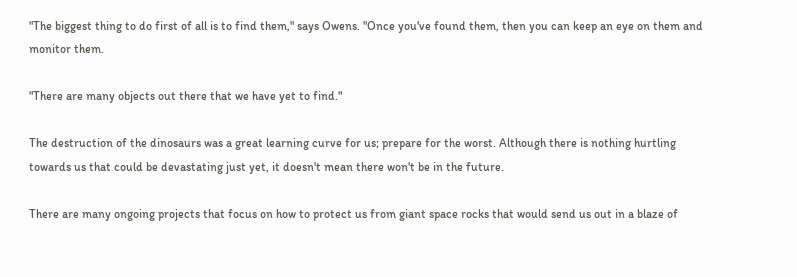"The biggest thing to do first of all is to find them," says Owens. "Once you've found them, then you can keep an eye on them and monitor them.

"There are many objects out there that we have yet to find."

The destruction of the dinosaurs was a great learning curve for us; prepare for the worst. Although there is nothing hurtling towards us that could be devastating just yet, it doesn't mean there won't be in the future.

There are many ongoing projects that focus on how to protect us from giant space rocks that would send us out in a blaze of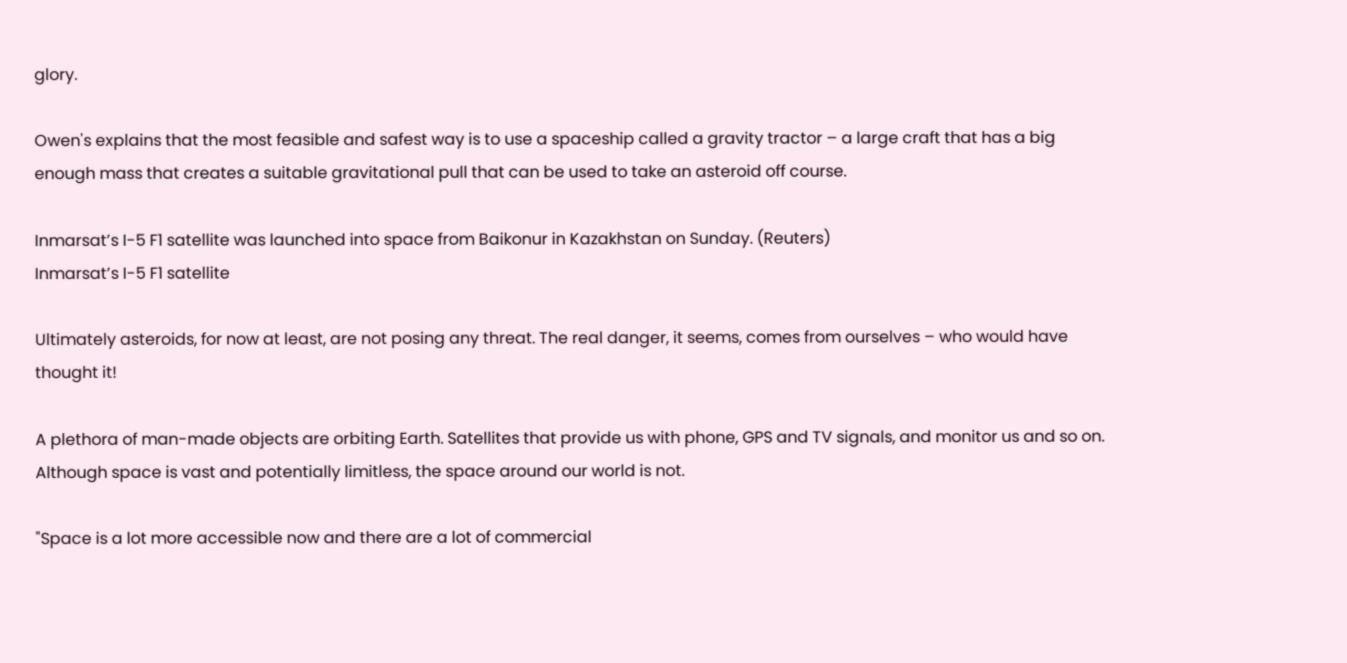glory.

Owen's explains that the most feasible and safest way is to use a spaceship called a gravity tractor – a large craft that has a big enough mass that creates a suitable gravitational pull that can be used to take an asteroid off course.

Inmarsat’s I-5 F1 satellite was launched into space from Baikonur in Kazakhstan on Sunday. (Reuters)
Inmarsat’s I-5 F1 satellite

Ultimately asteroids, for now at least, are not posing any threat. The real danger, it seems, comes from ourselves – who would have thought it!

A plethora of man-made objects are orbiting Earth. Satellites that provide us with phone, GPS and TV signals, and monitor us and so on. Although space is vast and potentially limitless, the space around our world is not.

"Space is a lot more accessible now and there are a lot of commercial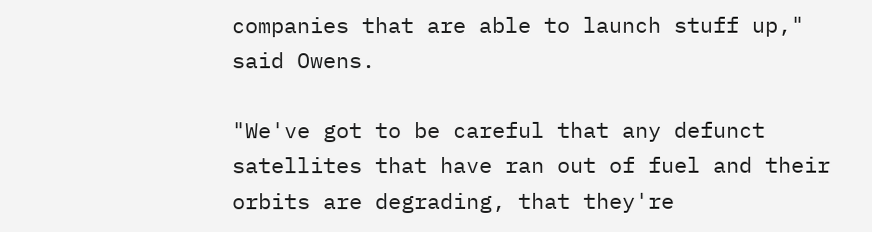companies that are able to launch stuff up," said Owens.

"We've got to be careful that any defunct satellites that have ran out of fuel and their orbits are degrading, that they're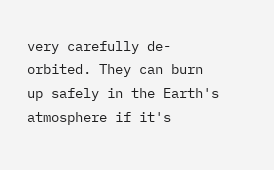very carefully de-orbited. They can burn up safely in the Earth's atmosphere if it's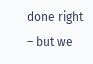done right – but we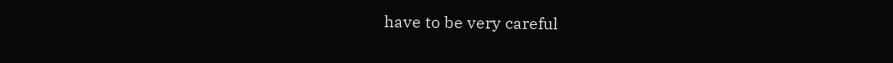have to be very careful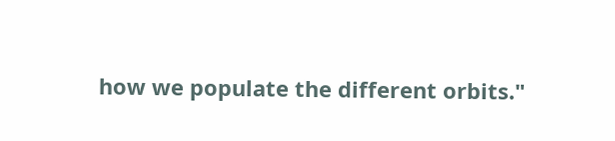how we populate the different orbits."